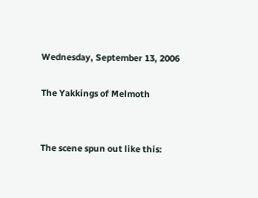Wednesday, September 13, 2006

The Yakkings of Melmoth


The scene spun out like this: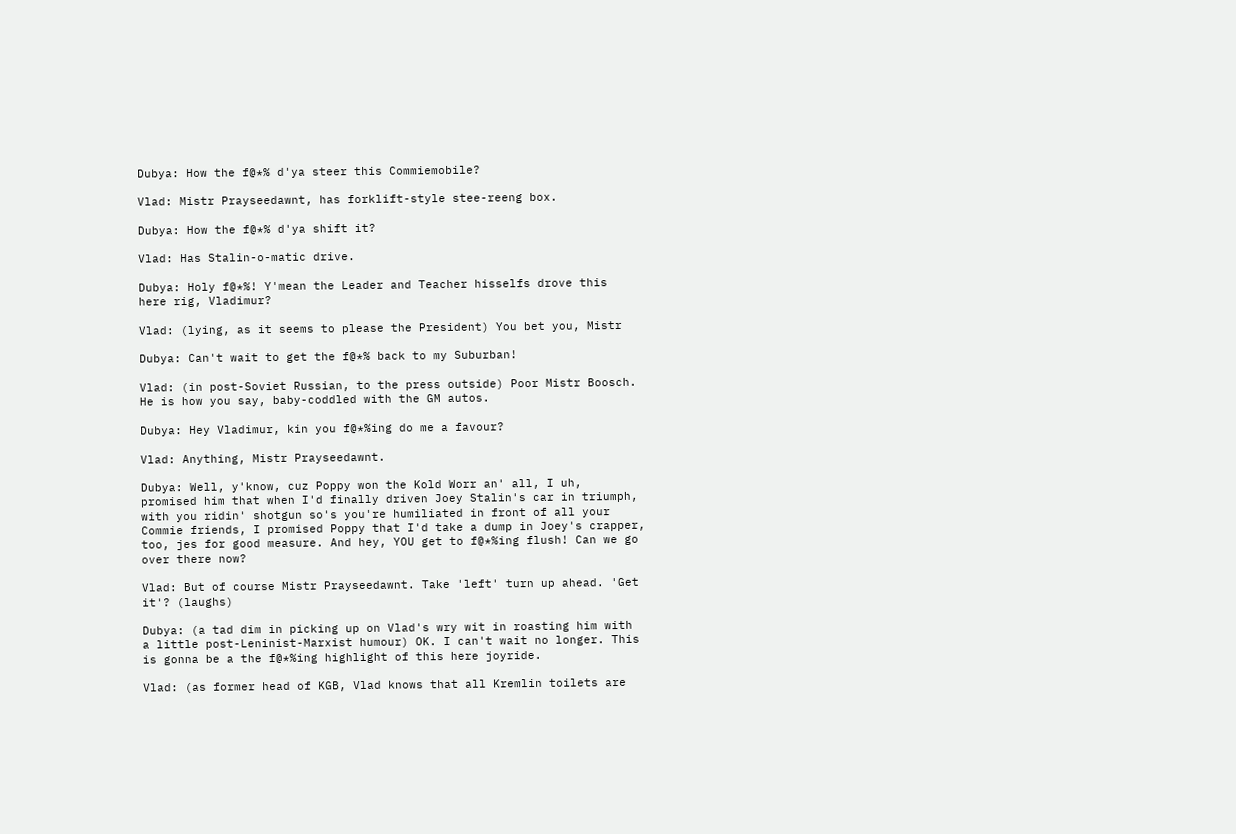Dubya: How the f@*% d'ya steer this Commiemobile?

Vlad: Mistr Prayseedawnt, has forklift-style stee-reeng box.

Dubya: How the f@*% d'ya shift it?

Vlad: Has Stalin-o-matic drive.

Dubya: Holy f@*%! Y'mean the Leader and Teacher hisselfs drove this
here rig, Vladimur?

Vlad: (lying, as it seems to please the President) You bet you, Mistr

Dubya: Can't wait to get the f@*% back to my Suburban!

Vlad: (in post-Soviet Russian, to the press outside) Poor Mistr Boosch.
He is how you say, baby-coddled with the GM autos.

Dubya: Hey Vladimur, kin you f@*%ing do me a favour?

Vlad: Anything, Mistr Prayseedawnt.

Dubya: Well, y'know, cuz Poppy won the Kold Worr an' all, I uh,
promised him that when I'd finally driven Joey Stalin's car in triumph,
with you ridin' shotgun so's you're humiliated in front of all your
Commie friends, I promised Poppy that I'd take a dump in Joey's crapper,
too, jes for good measure. And hey, YOU get to f@*%ing flush! Can we go
over there now?

Vlad: But of course Mistr Prayseedawnt. Take 'left' turn up ahead. 'Get
it'? (laughs)

Dubya: (a tad dim in picking up on Vlad's wry wit in roasting him with
a little post-Leninist-Marxist humour) OK. I can't wait no longer. This
is gonna be a the f@*%ing highlight of this here joyride.

Vlad: (as former head of KGB, Vlad knows that all Kremlin toilets are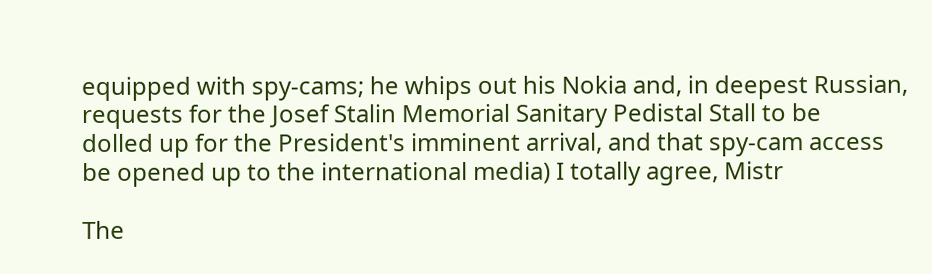equipped with spy-cams; he whips out his Nokia and, in deepest Russian,
requests for the Josef Stalin Memorial Sanitary Pedistal Stall to be
dolled up for the President's imminent arrival, and that spy-cam access
be opened up to the international media) I totally agree, Mistr

The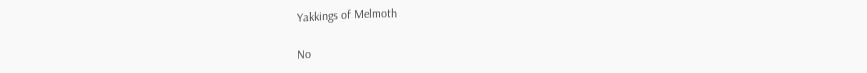Yakkings of Melmoth

No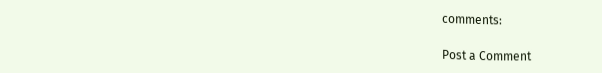comments:

Post a Comment